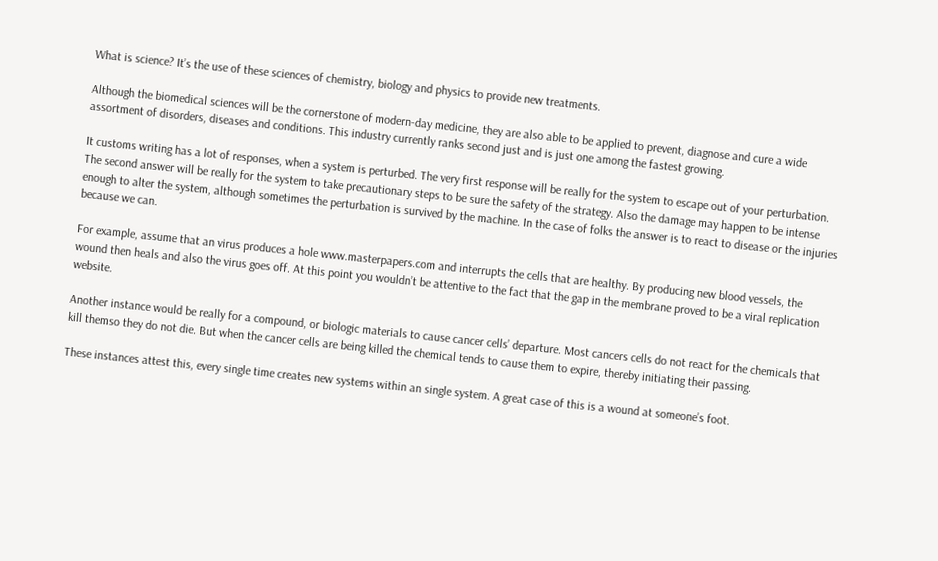What is science? It’s the use of these sciences of chemistry, biology and physics to provide new treatments.

Although the biomedical sciences will be the cornerstone of modern-day medicine, they are also able to be applied to prevent, diagnose and cure a wide assortment of disorders, diseases and conditions. This industry currently ranks second just and is just one among the fastest growing.

It customs writing has a lot of responses, when a system is perturbed. The very first response will be really for the system to escape out of your perturbation. The second answer will be really for the system to take precautionary steps to be sure the safety of the strategy. Also the damage may happen to be intense enough to alter the system, although sometimes the perturbation is survived by the machine. In the case of folks the answer is to react to disease or the injuries because we can.

For example, assume that an virus produces a hole www.masterpapers.com and interrupts the cells that are healthy. By producing new blood vessels, the wound then heals and also the virus goes off. At this point you wouldn’t be attentive to the fact that the gap in the membrane proved to be a viral replication website.

Another instance would be really for a compound, or biologic materials to cause cancer cells’ departure. Most cancers cells do not react for the chemicals that kill themso they do not die. But when the cancer cells are being killed the chemical tends to cause them to expire, thereby initiating their passing.

These instances attest this, every single time creates new systems within an single system. A great case of this is a wound at someone’s foot.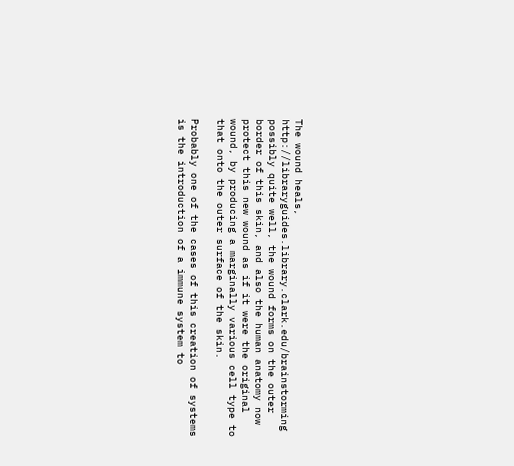The wound heals, http://libraryguides.library.clark.edu/brainstorming possibly quite well, the wound forms on the outer border of this skin, and also the human anatomy now protect this new wound as if it were the original wound, by producing a marginally various cell type to that onto the outer surface of the skin.

Probably one of the cases of this creation of systems is the introduction of a immune system to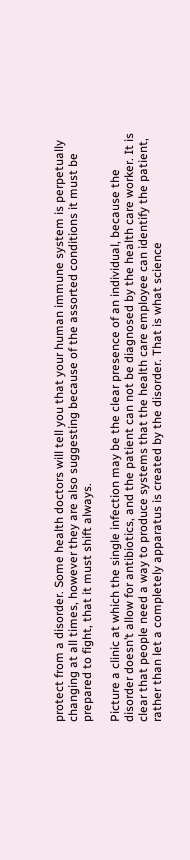protect from a disorder. Some health doctors will tell you that your human immune system is perpetually changing at all times, however they are also suggesting because of the assorted conditions it must be prepared to fight, that it must shift always.

Picture a clinic at which the single infection may be the clear presence of an individual, because the disorder doesn’t allow for antibiotics, and the patient can not be diagnosed by the health care worker. It is clear that people need a way to produce systems that the health care employee can identify the patient, rather than let a completely apparatus is created by the disorder. That is what science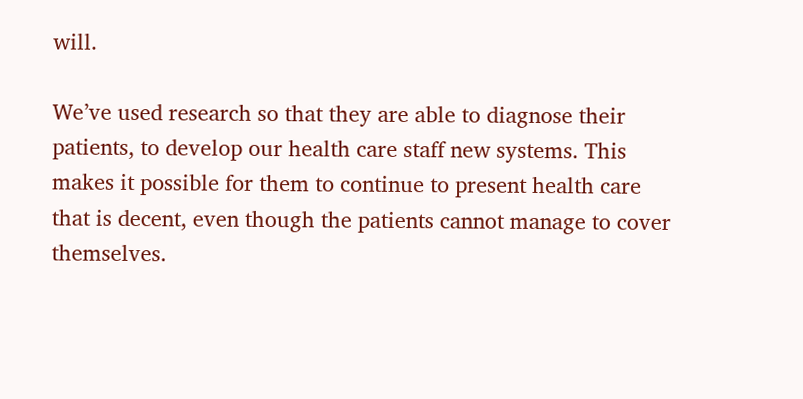will.

We’ve used research so that they are able to diagnose their patients, to develop our health care staff new systems. This makes it possible for them to continue to present health care that is decent, even though the patients cannot manage to cover themselves.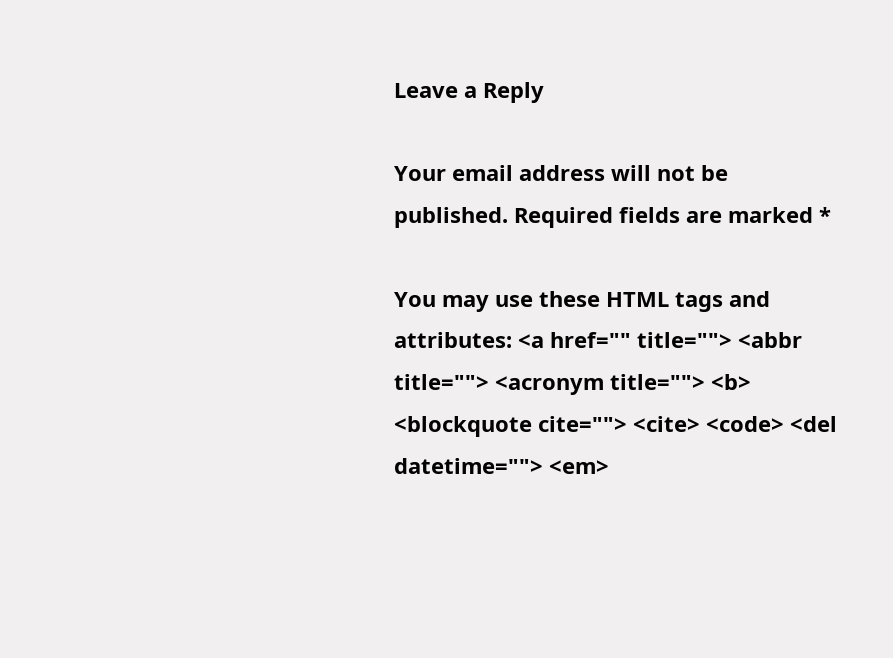Leave a Reply

Your email address will not be published. Required fields are marked *

You may use these HTML tags and attributes: <a href="" title=""> <abbr title=""> <acronym title=""> <b> <blockquote cite=""> <cite> <code> <del datetime=""> <em>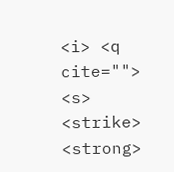<i> <q cite=""> <s> <strike> <strong>